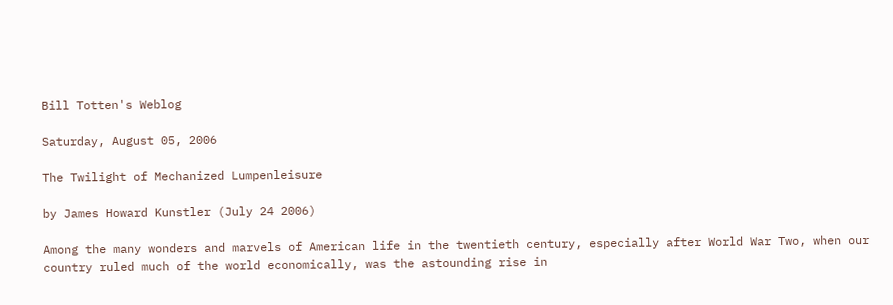Bill Totten's Weblog

Saturday, August 05, 2006

The Twilight of Mechanized Lumpenleisure

by James Howard Kunstler (July 24 2006)

Among the many wonders and marvels of American life in the twentieth century, especially after World War Two, when our country ruled much of the world economically, was the astounding rise in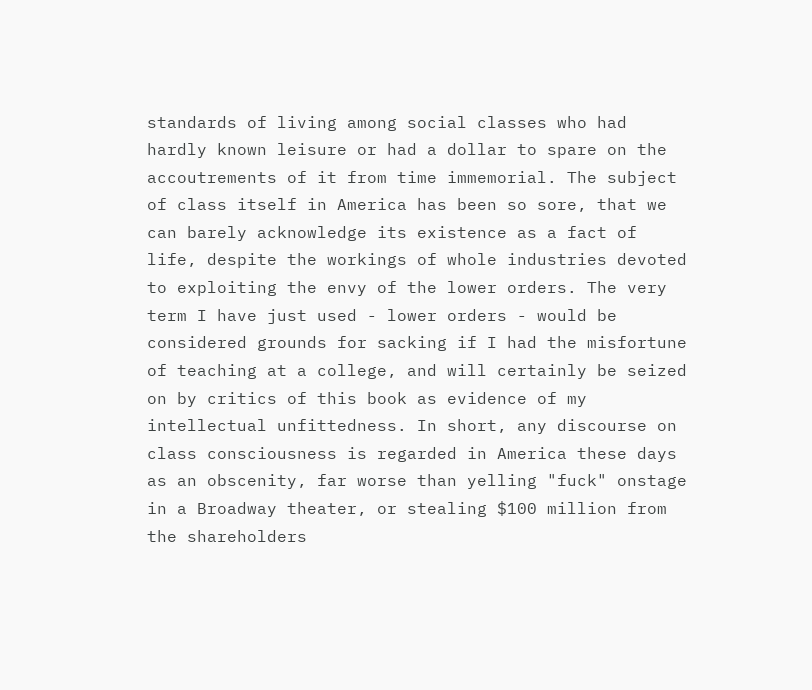standards of living among social classes who had hardly known leisure or had a dollar to spare on the accoutrements of it from time immemorial. The subject of class itself in America has been so sore, that we can barely acknowledge its existence as a fact of life, despite the workings of whole industries devoted to exploiting the envy of the lower orders. The very term I have just used - lower orders - would be considered grounds for sacking if I had the misfortune of teaching at a college, and will certainly be seized on by critics of this book as evidence of my intellectual unfittedness. In short, any discourse on class consciousness is regarded in America these days as an obscenity, far worse than yelling "fuck" onstage in a Broadway theater, or stealing $100 million from the shareholders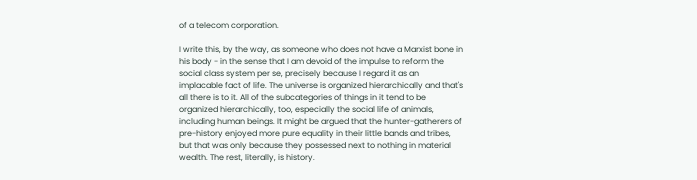of a telecom corporation.

I write this, by the way, as someone who does not have a Marxist bone in his body - in the sense that I am devoid of the impulse to reform the social class system per se, precisely because I regard it as an implacable fact of life. The universe is organized hierarchically and that's all there is to it. All of the subcategories of things in it tend to be organized hierarchically, too, especially the social life of animals, including human beings. It might be argued that the hunter-gatherers of pre-history enjoyed more pure equality in their little bands and tribes, but that was only because they possessed next to nothing in material wealth. The rest, literally, is history.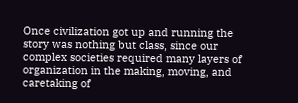Once civilization got up and running the story was nothing but class, since our complex societies required many layers of organization in the making, moving, and caretaking of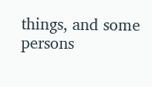things, and some persons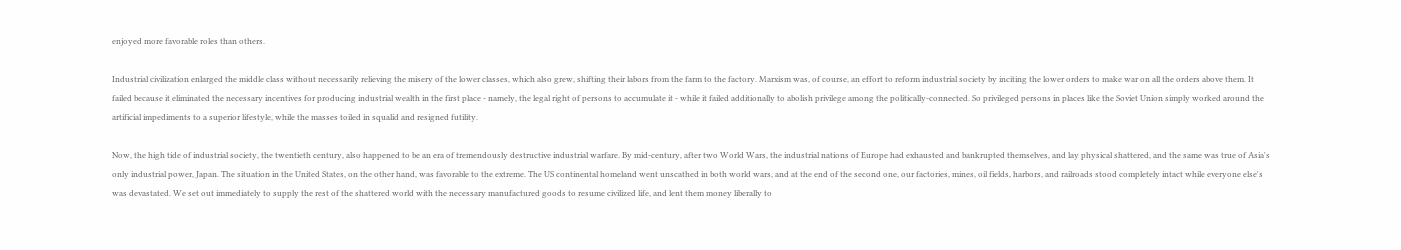enjoyed more favorable roles than others.

Industrial civilization enlarged the middle class without necessarily relieving the misery of the lower classes, which also grew, shifting their labors from the farm to the factory. Marxism was, of course, an effort to reform industrial society by inciting the lower orders to make war on all the orders above them. It failed because it eliminated the necessary incentives for producing industrial wealth in the first place - namely, the legal right of persons to accumulate it - while it failed additionally to abolish privilege among the politically-connected. So privileged persons in places like the Soviet Union simply worked around the artificial impediments to a superior lifestyle, while the masses toiled in squalid and resigned futility.

Now, the high tide of industrial society, the twentieth century, also happened to be an era of tremendously destructive industrial warfare. By mid-century, after two World Wars, the industrial nations of Europe had exhausted and bankrupted themselves, and lay physical shattered, and the same was true of Asia's only industrial power, Japan. The situation in the United States, on the other hand, was favorable to the extreme. The US continental homeland went unscathed in both world wars, and at the end of the second one, our factories, mines, oil fields, harbors, and railroads stood completely intact while everyone else's was devastated. We set out immediately to supply the rest of the shattered world with the necessary manufactured goods to resume civilized life, and lent them money liberally to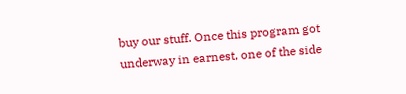buy our stuff. Once this program got underway in earnest, one of the side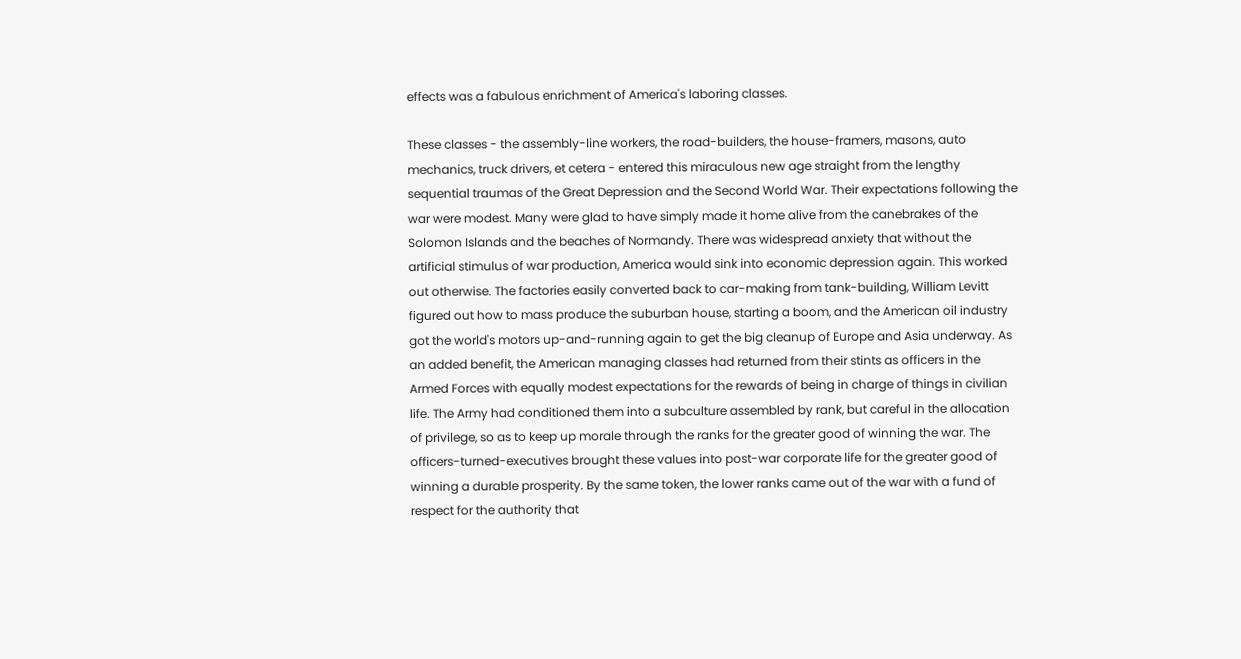effects was a fabulous enrichment of America's laboring classes.

These classes - the assembly-line workers, the road-builders, the house-framers, masons, auto mechanics, truck drivers, et cetera - entered this miraculous new age straight from the lengthy sequential traumas of the Great Depression and the Second World War. Their expectations following the war were modest. Many were glad to have simply made it home alive from the canebrakes of the Solomon Islands and the beaches of Normandy. There was widespread anxiety that without the artificial stimulus of war production, America would sink into economic depression again. This worked out otherwise. The factories easily converted back to car-making from tank-building, William Levitt figured out how to mass produce the suburban house, starting a boom, and the American oil industry got the world's motors up-and-running again to get the big cleanup of Europe and Asia underway. As an added benefit, the American managing classes had returned from their stints as officers in the Armed Forces with equally modest expectations for the rewards of being in charge of things in civilian life. The Army had conditioned them into a subculture assembled by rank, but careful in the allocation of privilege, so as to keep up morale through the ranks for the greater good of winning the war. The officers-turned-executives brought these values into post-war corporate life for the greater good of winning a durable prosperity. By the same token, the lower ranks came out of the war with a fund of respect for the authority that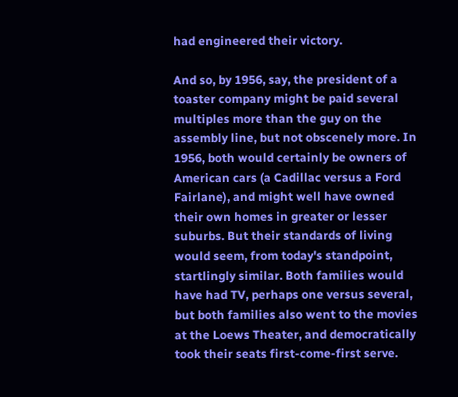had engineered their victory.

And so, by 1956, say, the president of a toaster company might be paid several multiples more than the guy on the assembly line, but not obscenely more. In 1956, both would certainly be owners of American cars (a Cadillac versus a Ford Fairlane), and might well have owned their own homes in greater or lesser suburbs. But their standards of living would seem, from today's standpoint, startlingly similar. Both families would have had TV, perhaps one versus several, but both families also went to the movies at the Loews Theater, and democratically took their seats first-come-first serve.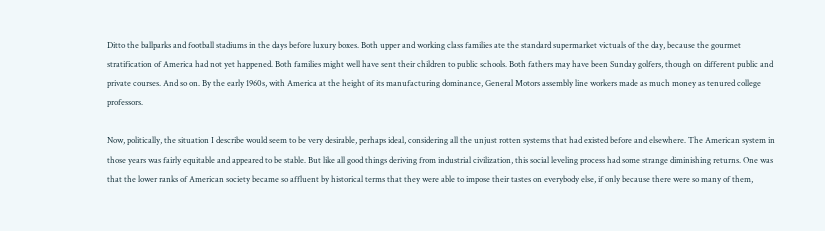Ditto the ballparks and football stadiums in the days before luxury boxes. Both upper and working class families ate the standard supermarket victuals of the day, because the gourmet stratification of America had not yet happened. Both families might well have sent their children to public schools. Both fathers may have been Sunday golfers, though on different public and private courses. And so on. By the early 1960s, with America at the height of its manufacturing dominance, General Motors assembly line workers made as much money as tenured college professors.

Now, politically, the situation I describe would seem to be very desirable, perhaps ideal, considering all the unjust rotten systems that had existed before and elsewhere. The American system in those years was fairly equitable and appeared to be stable. But like all good things deriving from industrial civilization, this social leveling process had some strange diminishing returns. One was that the lower ranks of American society became so affluent by historical terms that they were able to impose their tastes on everybody else, if only because there were so many of them,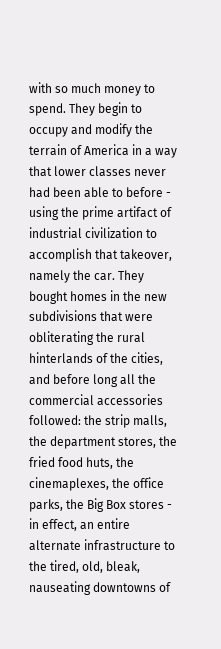with so much money to spend. They begin to occupy and modify the terrain of America in a way that lower classes never had been able to before - using the prime artifact of industrial civilization to accomplish that takeover, namely the car. They bought homes in the new subdivisions that were obliterating the rural hinterlands of the cities, and before long all the commercial accessories followed: the strip malls, the department stores, the fried food huts, the cinemaplexes, the office parks, the Big Box stores - in effect, an entire alternate infrastructure to the tired, old, bleak, nauseating downtowns of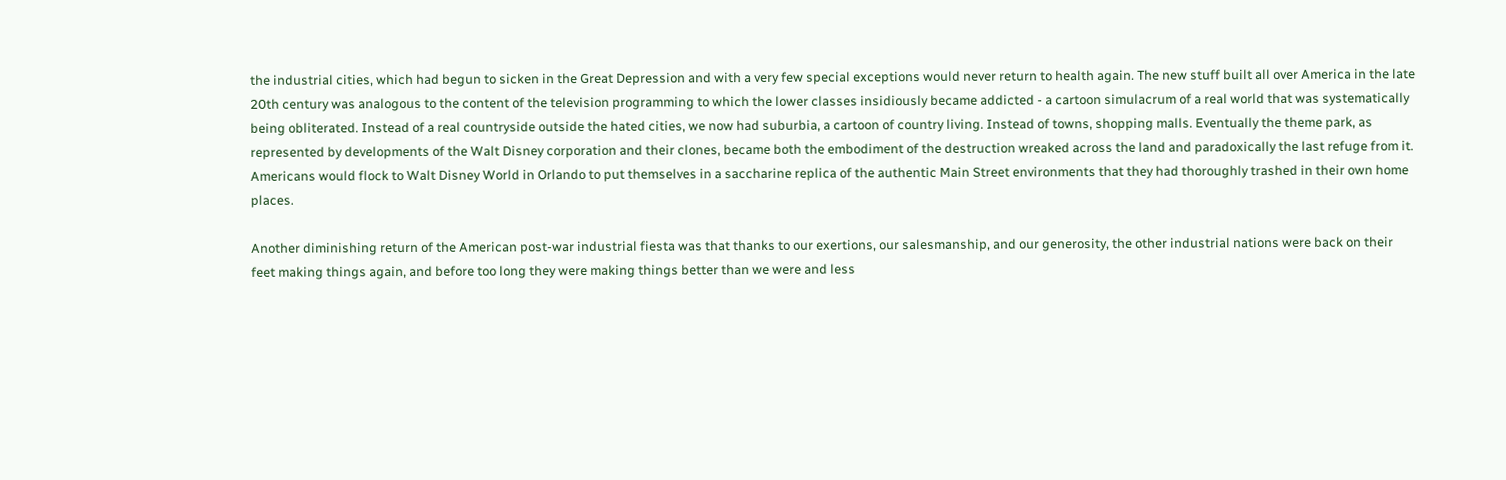the industrial cities, which had begun to sicken in the Great Depression and with a very few special exceptions would never return to health again. The new stuff built all over America in the late 20th century was analogous to the content of the television programming to which the lower classes insidiously became addicted - a cartoon simulacrum of a real world that was systematically being obliterated. Instead of a real countryside outside the hated cities, we now had suburbia, a cartoon of country living. Instead of towns, shopping malls. Eventually the theme park, as represented by developments of the Walt Disney corporation and their clones, became both the embodiment of the destruction wreaked across the land and paradoxically the last refuge from it. Americans would flock to Walt Disney World in Orlando to put themselves in a saccharine replica of the authentic Main Street environments that they had thoroughly trashed in their own home places.

Another diminishing return of the American post-war industrial fiesta was that thanks to our exertions, our salesmanship, and our generosity, the other industrial nations were back on their feet making things again, and before too long they were making things better than we were and less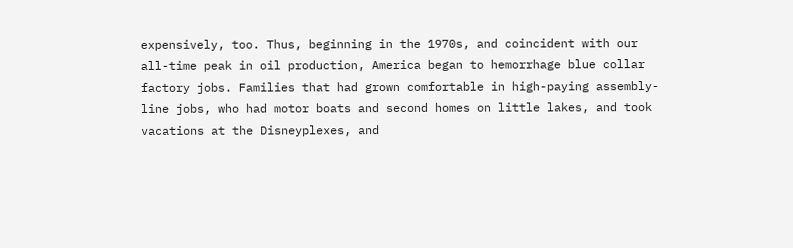expensively, too. Thus, beginning in the 1970s, and coincident with our all-time peak in oil production, America began to hemorrhage blue collar factory jobs. Families that had grown comfortable in high-paying assembly-line jobs, who had motor boats and second homes on little lakes, and took vacations at the Disneyplexes, and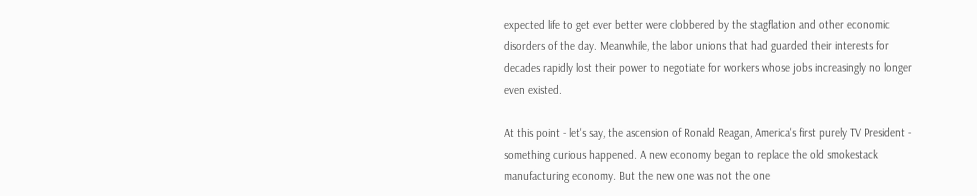expected life to get ever better were clobbered by the stagflation and other economic disorders of the day. Meanwhile, the labor unions that had guarded their interests for decades rapidly lost their power to negotiate for workers whose jobs increasingly no longer even existed.

At this point - let's say, the ascension of Ronald Reagan, America's first purely TV President - something curious happened. A new economy began to replace the old smokestack manufacturing economy. But the new one was not the one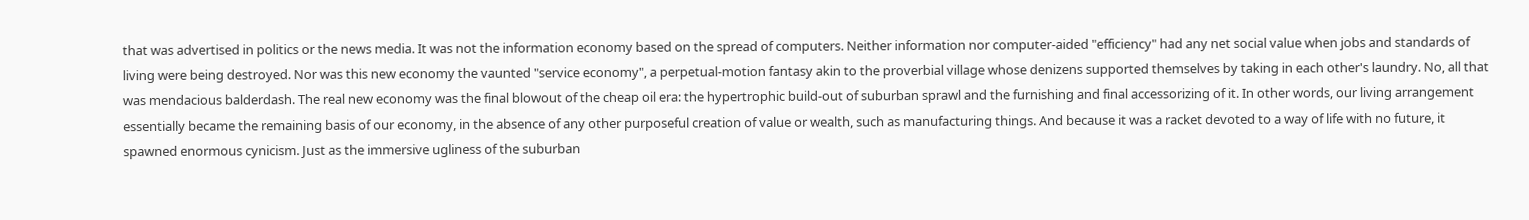that was advertised in politics or the news media. It was not the information economy based on the spread of computers. Neither information nor computer-aided "efficiency" had any net social value when jobs and standards of living were being destroyed. Nor was this new economy the vaunted "service economy", a perpetual-motion fantasy akin to the proverbial village whose denizens supported themselves by taking in each other's laundry. No, all that was mendacious balderdash. The real new economy was the final blowout of the cheap oil era: the hypertrophic build-out of suburban sprawl and the furnishing and final accessorizing of it. In other words, our living arrangement essentially became the remaining basis of our economy, in the absence of any other purposeful creation of value or wealth, such as manufacturing things. And because it was a racket devoted to a way of life with no future, it spawned enormous cynicism. Just as the immersive ugliness of the suburban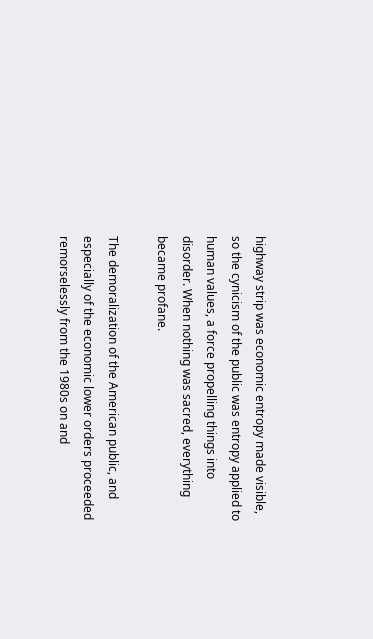highway strip was economic entropy made visible, so the cynicism of the public was entropy applied to human values, a force propelling things into disorder. When nothing was sacred, everything became profane.

The demoralization of the American public, and especially of the economic lower orders proceeded remorselessly from the 1980s on and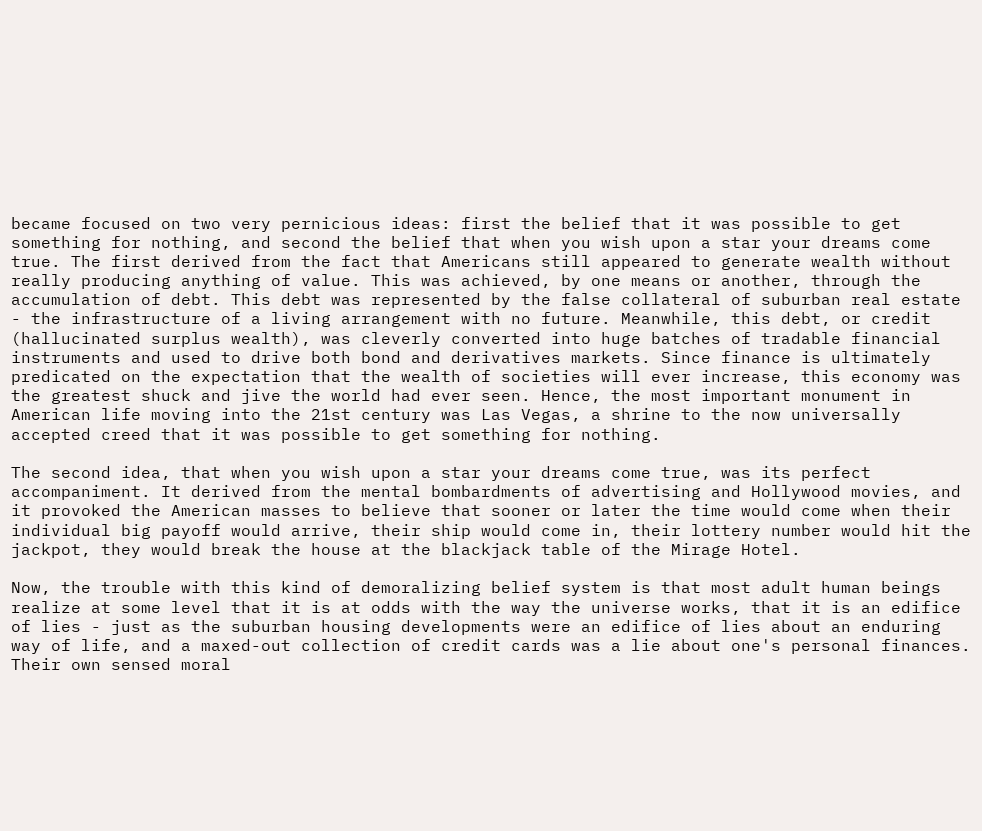became focused on two very pernicious ideas: first the belief that it was possible to get something for nothing, and second the belief that when you wish upon a star your dreams come true. The first derived from the fact that Americans still appeared to generate wealth without really producing anything of value. This was achieved, by one means or another, through the accumulation of debt. This debt was represented by the false collateral of suburban real estate - the infrastructure of a living arrangement with no future. Meanwhile, this debt, or credit (hallucinated surplus wealth), was cleverly converted into huge batches of tradable financial instruments and used to drive both bond and derivatives markets. Since finance is ultimately predicated on the expectation that the wealth of societies will ever increase, this economy was the greatest shuck and jive the world had ever seen. Hence, the most important monument in American life moving into the 21st century was Las Vegas, a shrine to the now universally accepted creed that it was possible to get something for nothing.

The second idea, that when you wish upon a star your dreams come true, was its perfect accompaniment. It derived from the mental bombardments of advertising and Hollywood movies, and it provoked the American masses to believe that sooner or later the time would come when their individual big payoff would arrive, their ship would come in, their lottery number would hit the jackpot, they would break the house at the blackjack table of the Mirage Hotel.

Now, the trouble with this kind of demoralizing belief system is that most adult human beings realize at some level that it is at odds with the way the universe works, that it is an edifice of lies - just as the suburban housing developments were an edifice of lies about an enduring way of life, and a maxed-out collection of credit cards was a lie about one's personal finances. Their own sensed moral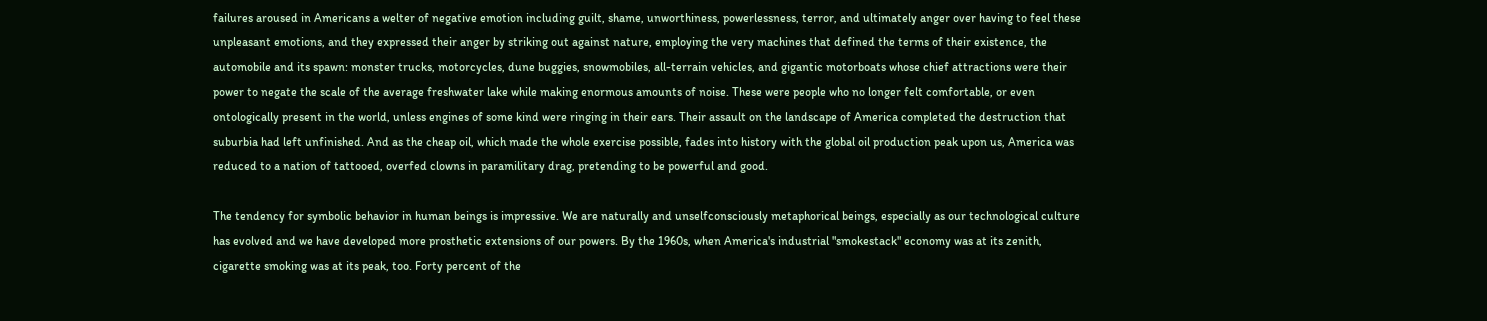failures aroused in Americans a welter of negative emotion including guilt, shame, unworthiness, powerlessness, terror, and ultimately anger over having to feel these unpleasant emotions, and they expressed their anger by striking out against nature, employing the very machines that defined the terms of their existence, the automobile and its spawn: monster trucks, motorcycles, dune buggies, snowmobiles, all-terrain vehicles, and gigantic motorboats whose chief attractions were their power to negate the scale of the average freshwater lake while making enormous amounts of noise. These were people who no longer felt comfortable, or even ontologically present in the world, unless engines of some kind were ringing in their ears. Their assault on the landscape of America completed the destruction that suburbia had left unfinished. And as the cheap oil, which made the whole exercise possible, fades into history with the global oil production peak upon us, America was reduced to a nation of tattooed, overfed clowns in paramilitary drag, pretending to be powerful and good.

The tendency for symbolic behavior in human beings is impressive. We are naturally and unselfconsciously metaphorical beings, especially as our technological culture has evolved and we have developed more prosthetic extensions of our powers. By the 1960s, when America's industrial "smokestack" economy was at its zenith, cigarette smoking was at its peak, too. Forty percent of the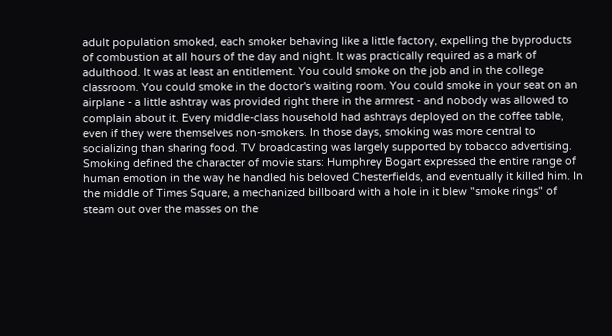adult population smoked, each smoker behaving like a little factory, expelling the byproducts of combustion at all hours of the day and night. It was practically required as a mark of adulthood. It was at least an entitlement. You could smoke on the job and in the college classroom. You could smoke in the doctor's waiting room. You could smoke in your seat on an airplane - a little ashtray was provided right there in the armrest - and nobody was allowed to complain about it. Every middle-class household had ashtrays deployed on the coffee table, even if they were themselves non-smokers. In those days, smoking was more central to socializing than sharing food. TV broadcasting was largely supported by tobacco advertising. Smoking defined the character of movie stars: Humphrey Bogart expressed the entire range of human emotion in the way he handled his beloved Chesterfields, and eventually it killed him. In the middle of Times Square, a mechanized billboard with a hole in it blew "smoke rings" of steam out over the masses on the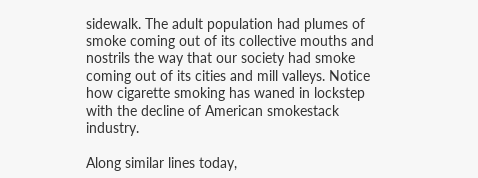sidewalk. The adult population had plumes of smoke coming out of its collective mouths and nostrils the way that our society had smoke coming out of its cities and mill valleys. Notice how cigarette smoking has waned in lockstep with the decline of American smokestack industry.

Along similar lines today,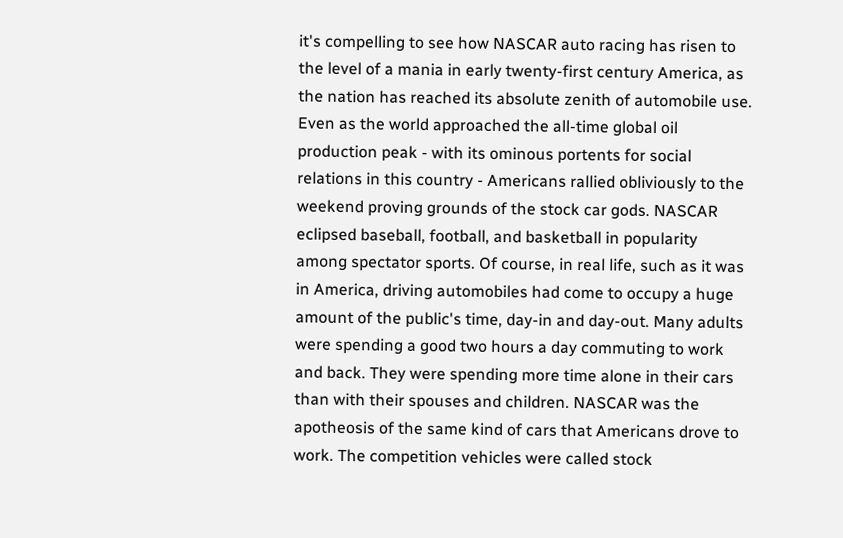it's compelling to see how NASCAR auto racing has risen to the level of a mania in early twenty-first century America, as the nation has reached its absolute zenith of automobile use. Even as the world approached the all-time global oil production peak - with its ominous portents for social relations in this country - Americans rallied obliviously to the weekend proving grounds of the stock car gods. NASCAR eclipsed baseball, football, and basketball in popularity among spectator sports. Of course, in real life, such as it was in America, driving automobiles had come to occupy a huge amount of the public's time, day-in and day-out. Many adults were spending a good two hours a day commuting to work and back. They were spending more time alone in their cars than with their spouses and children. NASCAR was the apotheosis of the same kind of cars that Americans drove to work. The competition vehicles were called stock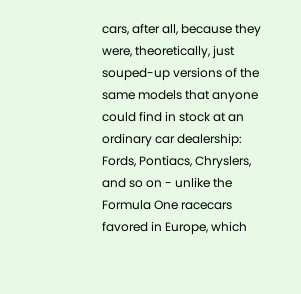cars, after all, because they were, theoretically, just souped-up versions of the same models that anyone could find in stock at an ordinary car dealership: Fords, Pontiacs, Chryslers, and so on - unlike the Formula One racecars favored in Europe, which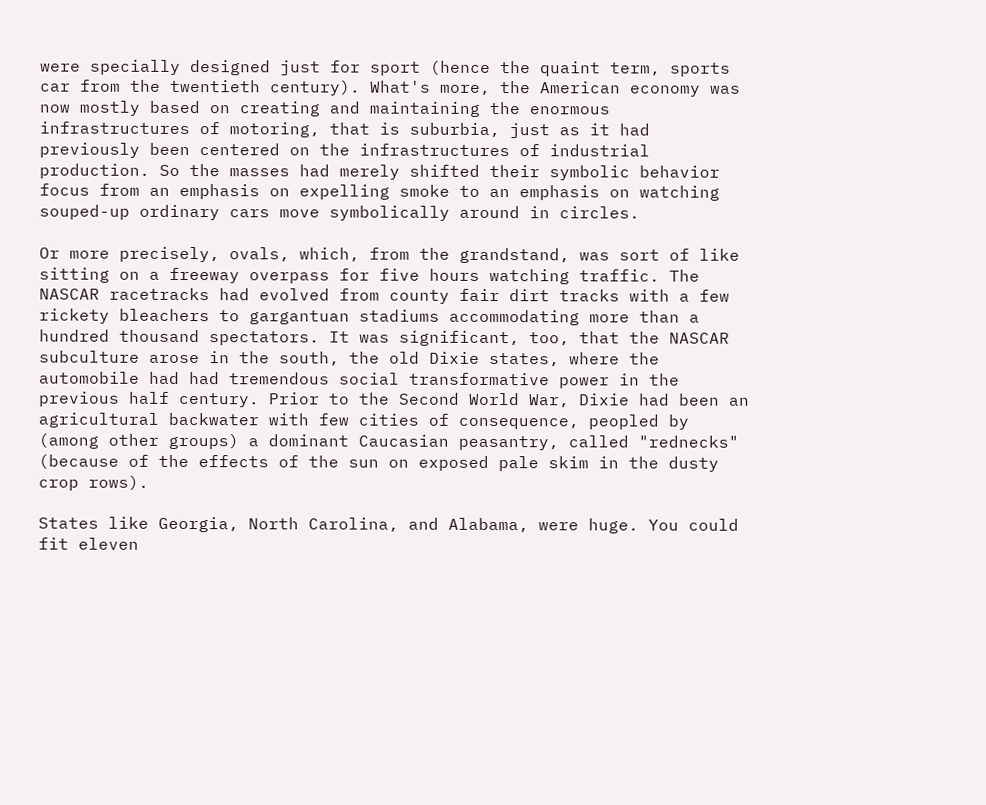were specially designed just for sport (hence the quaint term, sports car from the twentieth century). What's more, the American economy was now mostly based on creating and maintaining the enormous infrastructures of motoring, that is suburbia, just as it had previously been centered on the infrastructures of industrial production. So the masses had merely shifted their symbolic behavior focus from an emphasis on expelling smoke to an emphasis on watching souped-up ordinary cars move symbolically around in circles.

Or more precisely, ovals, which, from the grandstand, was sort of like sitting on a freeway overpass for five hours watching traffic. The NASCAR racetracks had evolved from county fair dirt tracks with a few rickety bleachers to gargantuan stadiums accommodating more than a hundred thousand spectators. It was significant, too, that the NASCAR subculture arose in the south, the old Dixie states, where the automobile had had tremendous social transformative power in the previous half century. Prior to the Second World War, Dixie had been an agricultural backwater with few cities of consequence, peopled by (among other groups) a dominant Caucasian peasantry, called "rednecks" (because of the effects of the sun on exposed pale skim in the dusty crop rows).

States like Georgia, North Carolina, and Alabama, were huge. You could fit eleven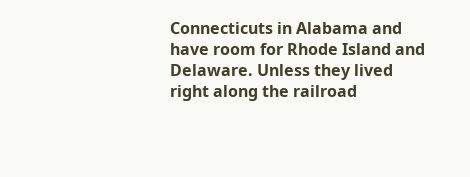Connecticuts in Alabama and have room for Rhode Island and Delaware. Unless they lived right along the railroad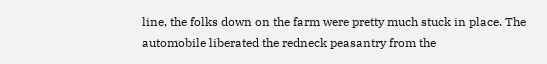line, the folks down on the farm were pretty much stuck in place. The automobile liberated the redneck peasantry from the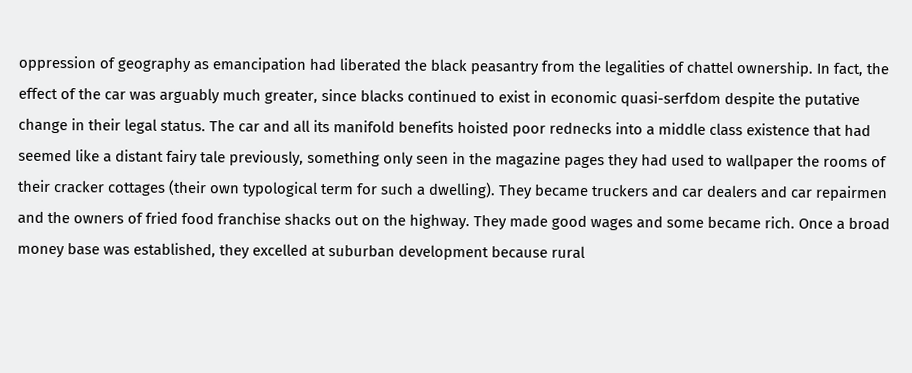oppression of geography as emancipation had liberated the black peasantry from the legalities of chattel ownership. In fact, the effect of the car was arguably much greater, since blacks continued to exist in economic quasi-serfdom despite the putative change in their legal status. The car and all its manifold benefits hoisted poor rednecks into a middle class existence that had seemed like a distant fairy tale previously, something only seen in the magazine pages they had used to wallpaper the rooms of their cracker cottages (their own typological term for such a dwelling). They became truckers and car dealers and car repairmen and the owners of fried food franchise shacks out on the highway. They made good wages and some became rich. Once a broad money base was established, they excelled at suburban development because rural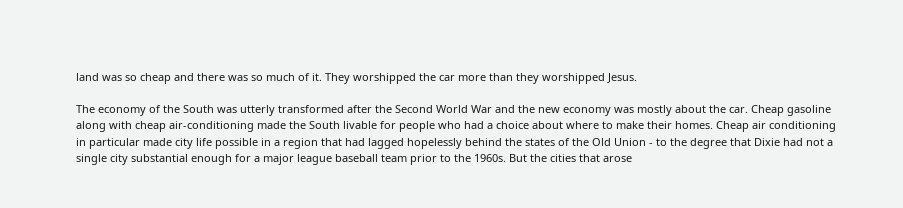land was so cheap and there was so much of it. They worshipped the car more than they worshipped Jesus.

The economy of the South was utterly transformed after the Second World War and the new economy was mostly about the car. Cheap gasoline along with cheap air-conditioning made the South livable for people who had a choice about where to make their homes. Cheap air conditioning in particular made city life possible in a region that had lagged hopelessly behind the states of the Old Union - to the degree that Dixie had not a single city substantial enough for a major league baseball team prior to the 1960s. But the cities that arose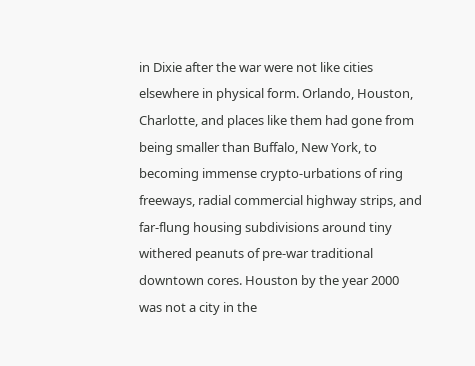in Dixie after the war were not like cities elsewhere in physical form. Orlando, Houston, Charlotte, and places like them had gone from being smaller than Buffalo, New York, to becoming immense crypto-urbations of ring freeways, radial commercial highway strips, and far-flung housing subdivisions around tiny withered peanuts of pre-war traditional downtown cores. Houston by the year 2000 was not a city in the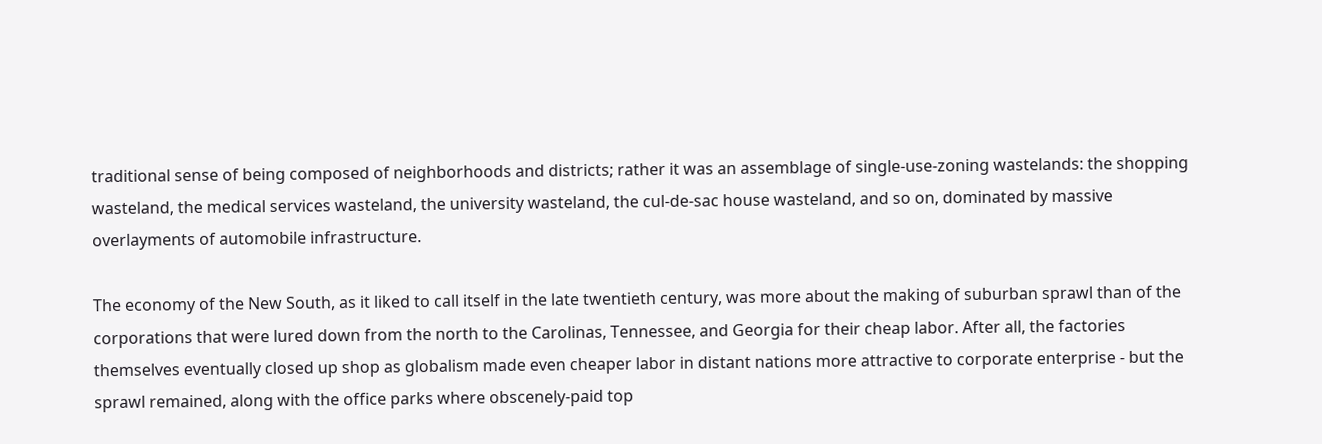traditional sense of being composed of neighborhoods and districts; rather it was an assemblage of single-use-zoning wastelands: the shopping wasteland, the medical services wasteland, the university wasteland, the cul-de-sac house wasteland, and so on, dominated by massive overlayments of automobile infrastructure.

The economy of the New South, as it liked to call itself in the late twentieth century, was more about the making of suburban sprawl than of the corporations that were lured down from the north to the Carolinas, Tennessee, and Georgia for their cheap labor. After all, the factories themselves eventually closed up shop as globalism made even cheaper labor in distant nations more attractive to corporate enterprise - but the sprawl remained, along with the office parks where obscenely-paid top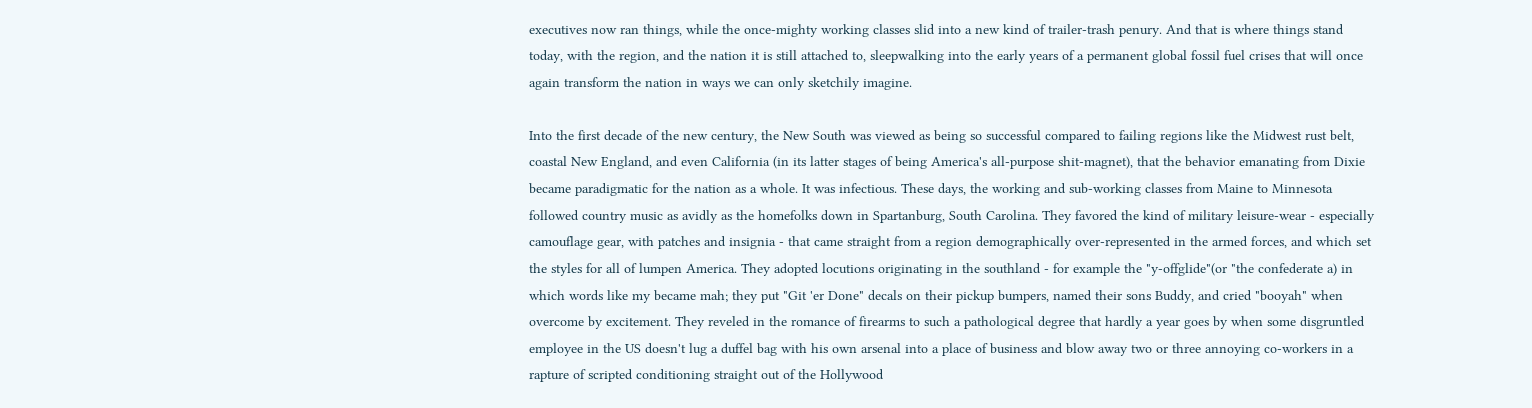executives now ran things, while the once-mighty working classes slid into a new kind of trailer-trash penury. And that is where things stand today, with the region, and the nation it is still attached to, sleepwalking into the early years of a permanent global fossil fuel crises that will once again transform the nation in ways we can only sketchily imagine.

Into the first decade of the new century, the New South was viewed as being so successful compared to failing regions like the Midwest rust belt, coastal New England, and even California (in its latter stages of being America's all-purpose shit-magnet), that the behavior emanating from Dixie became paradigmatic for the nation as a whole. It was infectious. These days, the working and sub-working classes from Maine to Minnesota followed country music as avidly as the homefolks down in Spartanburg, South Carolina. They favored the kind of military leisure-wear - especially camouflage gear, with patches and insignia - that came straight from a region demographically over-represented in the armed forces, and which set the styles for all of lumpen America. They adopted locutions originating in the southland - for example the "y-offglide"(or "the confederate a) in which words like my became mah; they put "Git 'er Done" decals on their pickup bumpers, named their sons Buddy, and cried "booyah" when overcome by excitement. They reveled in the romance of firearms to such a pathological degree that hardly a year goes by when some disgruntled employee in the US doesn't lug a duffel bag with his own arsenal into a place of business and blow away two or three annoying co-workers in a rapture of scripted conditioning straight out of the Hollywood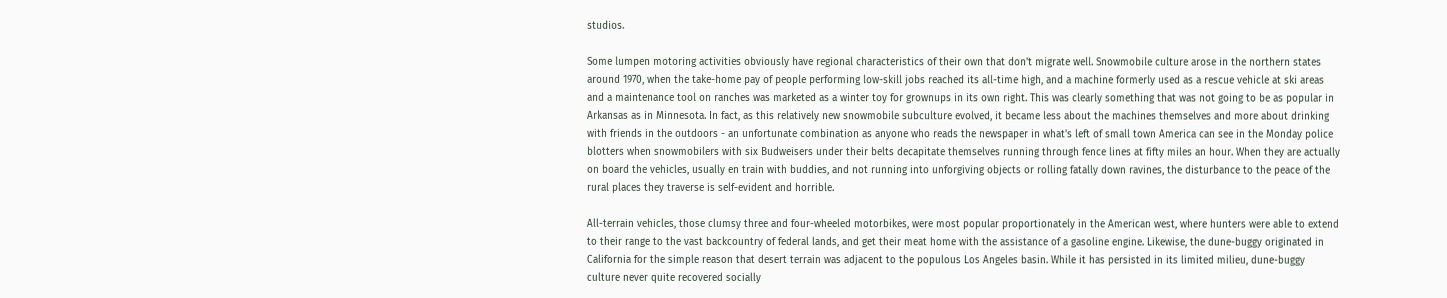studios.

Some lumpen motoring activities obviously have regional characteristics of their own that don't migrate well. Snowmobile culture arose in the northern states around 1970, when the take-home pay of people performing low-skill jobs reached its all-time high, and a machine formerly used as a rescue vehicle at ski areas and a maintenance tool on ranches was marketed as a winter toy for grownups in its own right. This was clearly something that was not going to be as popular in Arkansas as in Minnesota. In fact, as this relatively new snowmobile subculture evolved, it became less about the machines themselves and more about drinking with friends in the outdoors - an unfortunate combination as anyone who reads the newspaper in what's left of small town America can see in the Monday police blotters when snowmobilers with six Budweisers under their belts decapitate themselves running through fence lines at fifty miles an hour. When they are actually on board the vehicles, usually en train with buddies, and not running into unforgiving objects or rolling fatally down ravines, the disturbance to the peace of the rural places they traverse is self-evident and horrible.

All-terrain vehicles, those clumsy three and four-wheeled motorbikes, were most popular proportionately in the American west, where hunters were able to extend to their range to the vast backcountry of federal lands, and get their meat home with the assistance of a gasoline engine. Likewise, the dune-buggy originated in California for the simple reason that desert terrain was adjacent to the populous Los Angeles basin. While it has persisted in its limited milieu, dune-buggy culture never quite recovered socially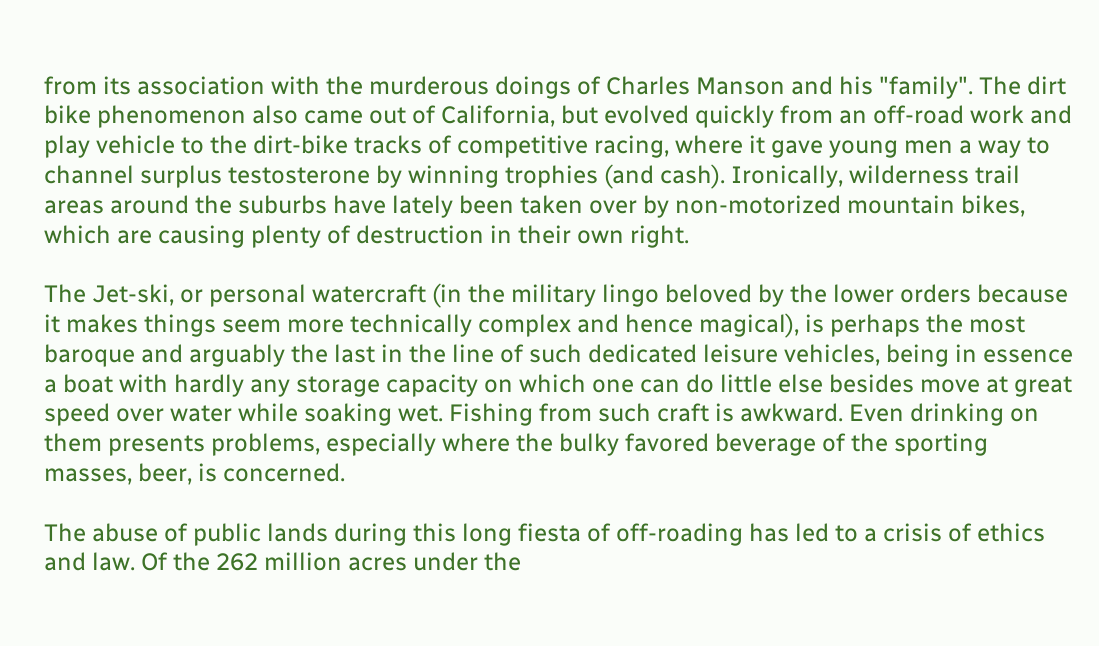from its association with the murderous doings of Charles Manson and his "family". The dirt bike phenomenon also came out of California, but evolved quickly from an off-road work and play vehicle to the dirt-bike tracks of competitive racing, where it gave young men a way to channel surplus testosterone by winning trophies (and cash). Ironically, wilderness trail areas around the suburbs have lately been taken over by non-motorized mountain bikes, which are causing plenty of destruction in their own right.

The Jet-ski, or personal watercraft (in the military lingo beloved by the lower orders because it makes things seem more technically complex and hence magical), is perhaps the most baroque and arguably the last in the line of such dedicated leisure vehicles, being in essence a boat with hardly any storage capacity on which one can do little else besides move at great speed over water while soaking wet. Fishing from such craft is awkward. Even drinking on them presents problems, especially where the bulky favored beverage of the sporting masses, beer, is concerned.

The abuse of public lands during this long fiesta of off-roading has led to a crisis of ethics and law. Of the 262 million acres under the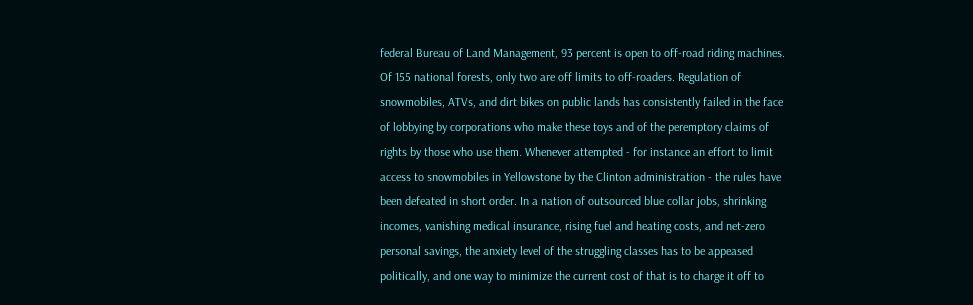federal Bureau of Land Management, 93 percent is open to off-road riding machines. Of 155 national forests, only two are off limits to off-roaders. Regulation of snowmobiles, ATVs, and dirt bikes on public lands has consistently failed in the face of lobbying by corporations who make these toys and of the peremptory claims of rights by those who use them. Whenever attempted - for instance an effort to limit access to snowmobiles in Yellowstone by the Clinton administration - the rules have been defeated in short order. In a nation of outsourced blue collar jobs, shrinking incomes, vanishing medical insurance, rising fuel and heating costs, and net-zero personal savings, the anxiety level of the struggling classes has to be appeased politically, and one way to minimize the current cost of that is to charge it off to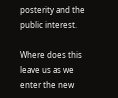posterity and the public interest.

Where does this leave us as we enter the new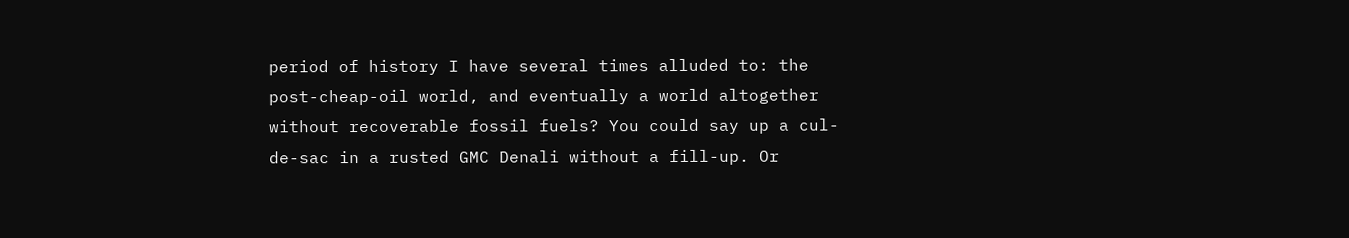period of history I have several times alluded to: the post-cheap-oil world, and eventually a world altogether without recoverable fossil fuels? You could say up a cul-de-sac in a rusted GMC Denali without a fill-up. Or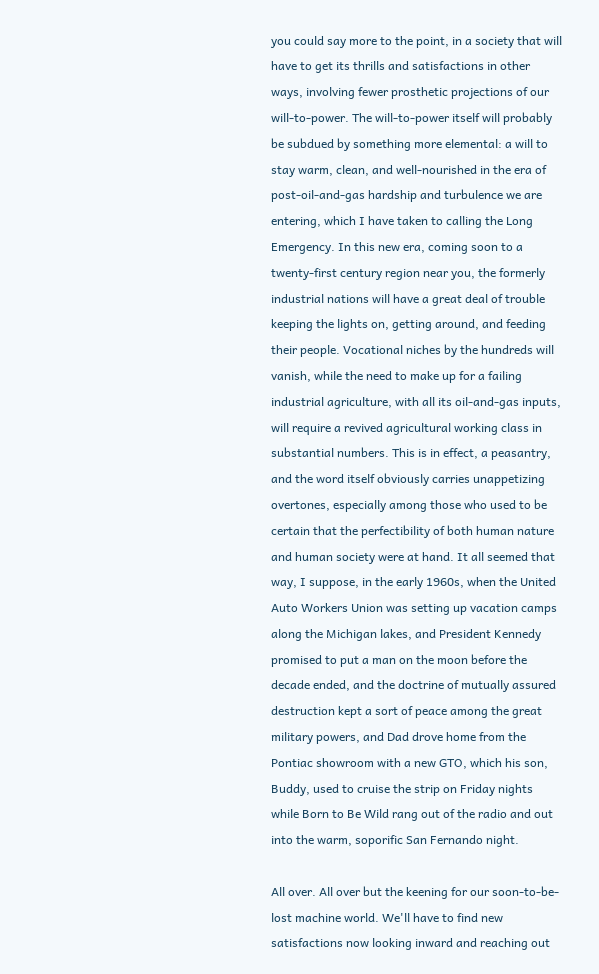you could say more to the point, in a society that will have to get its thrills and satisfactions in other ways, involving fewer prosthetic projections of our will-to-power. The will-to-power itself will probably be subdued by something more elemental: a will to stay warm, clean, and well-nourished in the era of post-oil-and-gas hardship and turbulence we are entering, which I have taken to calling the Long Emergency. In this new era, coming soon to a twenty-first century region near you, the formerly industrial nations will have a great deal of trouble keeping the lights on, getting around, and feeding their people. Vocational niches by the hundreds will vanish, while the need to make up for a failing industrial agriculture, with all its oil-and-gas inputs, will require a revived agricultural working class in substantial numbers. This is in effect, a peasantry, and the word itself obviously carries unappetizing overtones, especially among those who used to be certain that the perfectibility of both human nature and human society were at hand. It all seemed that way, I suppose, in the early 1960s, when the United Auto Workers Union was setting up vacation camps along the Michigan lakes, and President Kennedy promised to put a man on the moon before the decade ended, and the doctrine of mutually assured destruction kept a sort of peace among the great military powers, and Dad drove home from the Pontiac showroom with a new GTO, which his son, Buddy, used to cruise the strip on Friday nights while Born to Be Wild rang out of the radio and out into the warm, soporific San Fernando night.

All over. All over but the keening for our soon-to-be-lost machine world. We'll have to find new satisfactions now looking inward and reaching out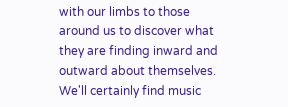with our limbs to those around us to discover what they are finding inward and outward about themselves. We'll certainly find music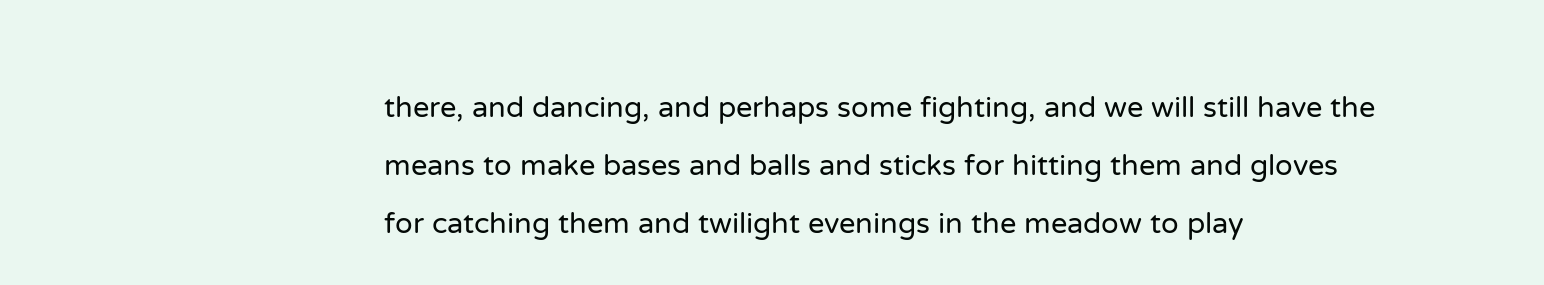there, and dancing, and perhaps some fighting, and we will still have the means to make bases and balls and sticks for hitting them and gloves for catching them and twilight evenings in the meadow to play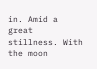in. Amid a great stillness. With the moon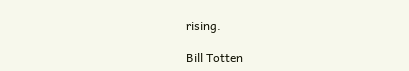rising.

Bill Totten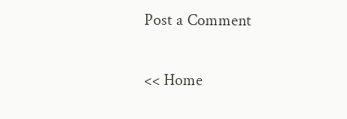Post a Comment

<< Home